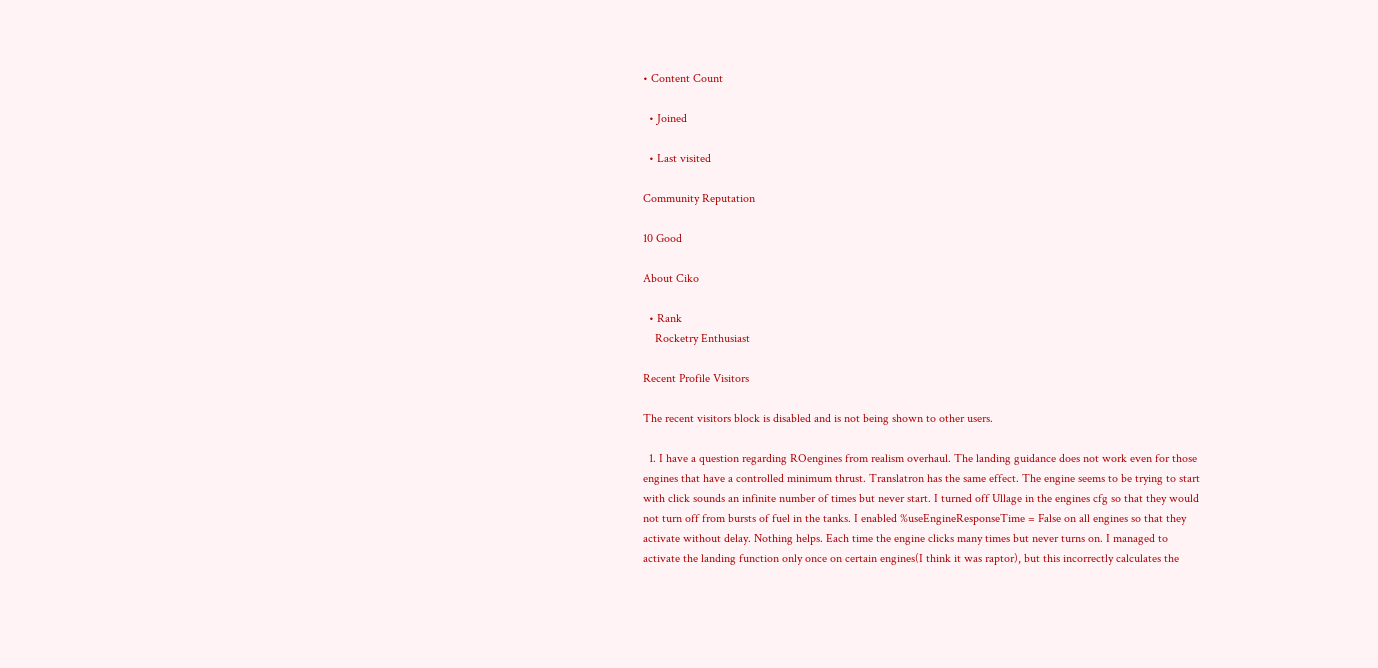• Content Count

  • Joined

  • Last visited

Community Reputation

10 Good

About Ciko

  • Rank
    Rocketry Enthusiast

Recent Profile Visitors

The recent visitors block is disabled and is not being shown to other users.

  1. I have a question regarding ROengines from realism overhaul. The landing guidance does not work even for those engines that have a controlled minimum thrust. Translatron has the same effect. The engine seems to be trying to start with click sounds an infinite number of times but never start. I turned off Ullage in the engines cfg so that they would not turn off from bursts of fuel in the tanks. I enabled %useEngineResponseTime = False on all engines so that they activate without delay. Nothing helps. Each time the engine clicks many times but never turns on. I managed to activate the landing function only once on certain engines(I think it was raptor), but this incorrectly calculates the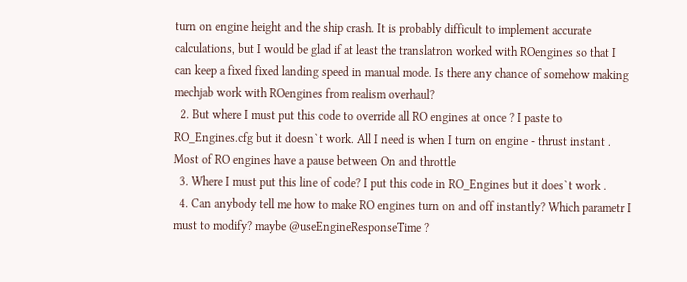turn on engine height and the ship crash. It is probably difficult to implement accurate calculations, but I would be glad if at least the translatron worked with ROengines so that I can keep a fixed fixed landing speed in manual mode. Is there any chance of somehow making mechjab work with ROengines from realism overhaul?
  2. But where I must put this code to override all RO engines at once ? I paste to RO_Engines.cfg but it doesn`t work. All I need is when I turn on engine - thrust instant . Most of RO engines have a pause between On and throttle
  3. Where I must put this line of code? I put this code in RO_Engines but it does`t work .
  4. Can anybody tell me how to make RO engines turn on and off instantly? Which parametr I must to modify? maybe @useEngineResponseTime ?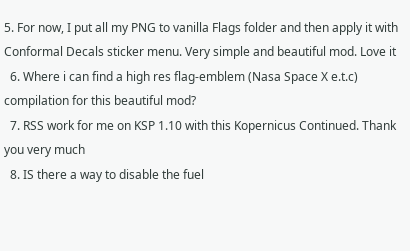5. For now, I put all my PNG to vanilla Flags folder and then apply it with Conformal Decals sticker menu. Very simple and beautiful mod. Love it
  6. Where i can find a high res flag-emblem (Nasa Space X e.t.c) compilation for this beautiful mod?
  7. RSS work for me on KSP 1.10 with this Kopernicus Continued. Thank you very much
  8. IS there a way to disable the fuel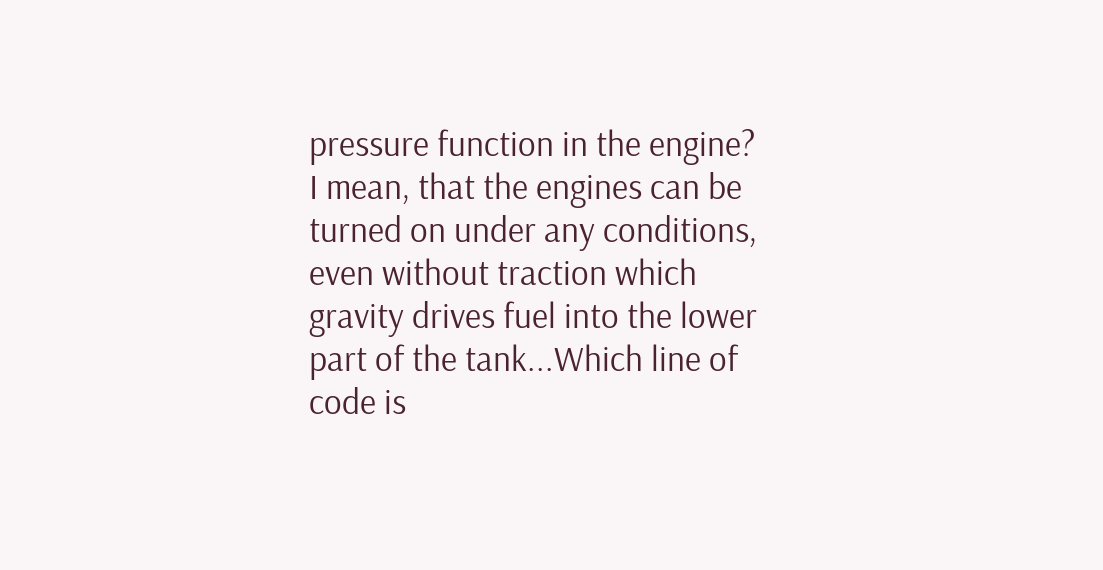pressure function in the engine? I mean, that the engines can be turned on under any conditions, even without traction which gravity drives fuel into the lower part of the tank...Which line of code is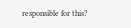responsible for this?